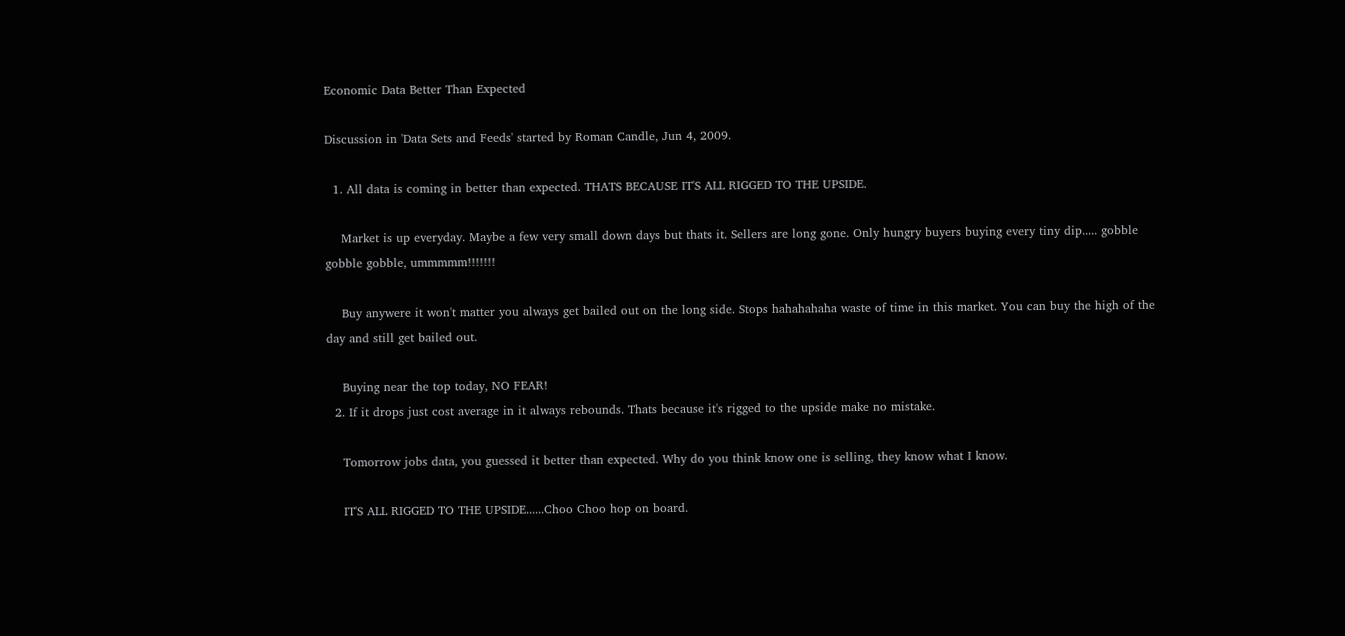Economic Data Better Than Expected

Discussion in 'Data Sets and Feeds' started by Roman Candle, Jun 4, 2009.

  1. All data is coming in better than expected. THATS BECAUSE IT'S ALL RIGGED TO THE UPSIDE.

    Market is up everyday. Maybe a few very small down days but thats it. Sellers are long gone. Only hungry buyers buying every tiny dip..... gobble gobble gobble, ummmmm!!!!!!!

    Buy anywere it won't matter you always get bailed out on the long side. Stops hahahahaha waste of time in this market. You can buy the high of the day and still get bailed out.

    Buying near the top today, NO FEAR!
  2. If it drops just cost average in it always rebounds. Thats because it's rigged to the upside make no mistake.

    Tomorrow jobs data, you guessed it better than expected. Why do you think know one is selling, they know what I know.

    IT'S ALL RIGGED TO THE UPSIDE......Choo Choo hop on board.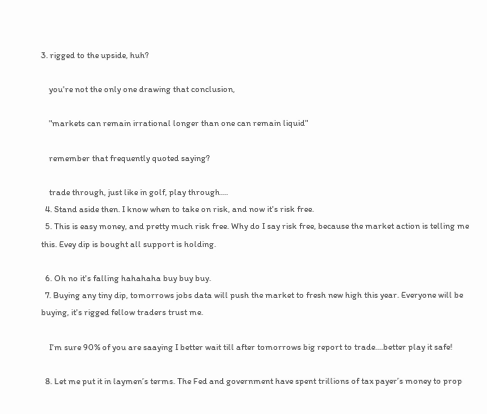3. rigged to the upside, huh?

    you're not the only one drawing that conclusion,

    "markets can remain irrational longer than one can remain liquid"

    remember that frequently quoted saying?

    trade through, just like in golf, play through....
  4. Stand aside then. I know when to take on risk, and now it's risk free.
  5. This is easy money, and pretty much risk free. Why do I say risk free, because the market action is telling me this. Evey dip is bought all support is holding.

  6. Oh no it's falling hahahaha buy buy buy.
  7. Buying any tiny dip, tomorrows jobs data will push the market to fresh new high this year. Everyone will be buying, it's rigged fellow traders trust me.

    I'm sure 90% of you are saaying I better wait till after tomorrows big report to trade....better play it safe!

  8. Let me put it in laymen’s terms. The Fed and government have spent trillions of tax payer’s money to prop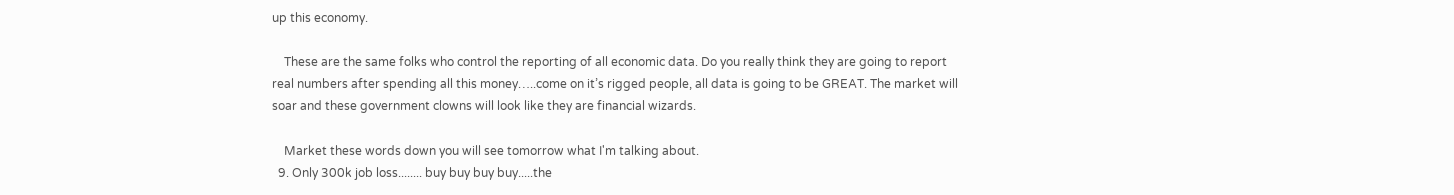up this economy.

    These are the same folks who control the reporting of all economic data. Do you really think they are going to report real numbers after spending all this money…..come on it’s rigged people, all data is going to be GREAT. The market will soar and these government clowns will look like they are financial wizards.

    Market these words down you will see tomorrow what I'm talking about.
  9. Only 300k job loss........ buy buy buy buy.....the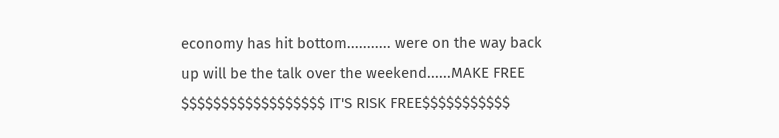economy has hit bottom........... were on the way back up will be the talk over the weekend......MAKE FREE $$$$$$$$$$$$$$$$$$ IT'S RISK FREE$$$$$$$$$$$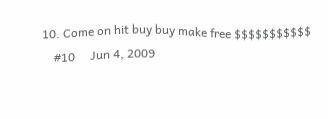10. Come on hit buy buy make free $$$$$$$$$$$
    #10     Jun 4, 2009